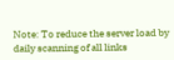Note: To reduce the server load by daily scanning of all links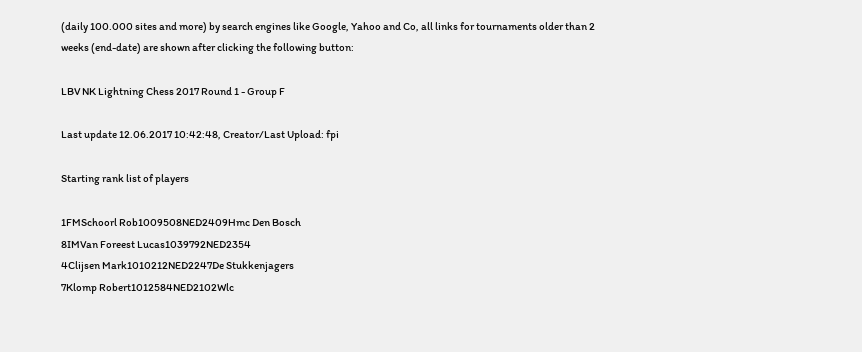(daily 100.000 sites and more) by search engines like Google, Yahoo and Co, all links for tournaments older than 2 weeks (end-date) are shown after clicking the following button:

LBV NK Lightning Chess 2017 Round 1 - Group F

Last update 12.06.2017 10:42:48, Creator/Last Upload: fpi

Starting rank list of players

1FMSchoorl Rob1009508NED2409Hmc Den Bosch
8IMVan Foreest Lucas1039792NED2354
4Clijsen Mark1010212NED2247De Stukkenjagers
7Klomp Robert1012584NED2102Wlc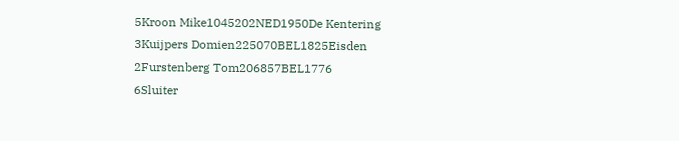5Kroon Mike1045202NED1950De Kentering
3Kuijpers Domien225070BEL1825Eisden
2Furstenberg Tom206857BEL1776
6Sluiter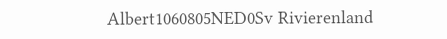Albert1060805NED0Sv Rivierenland